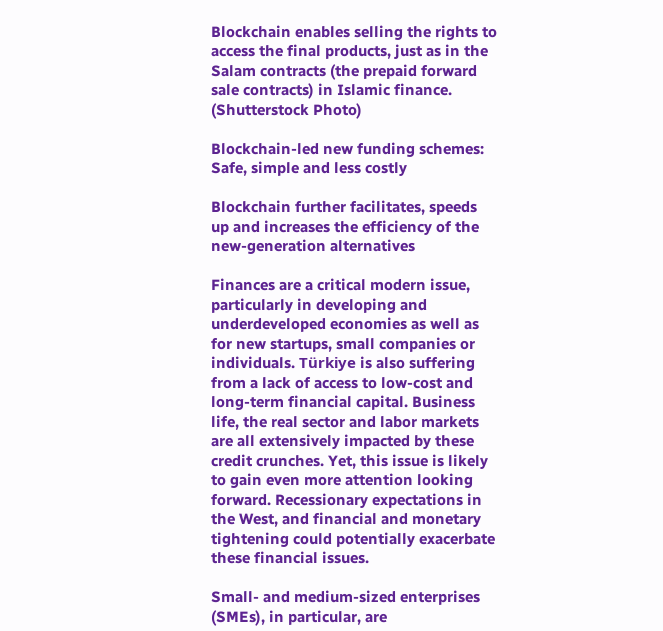Blockchain enables selling the rights to access the final products, just as in the Salam contracts (the prepaid forward sale contracts) in Islamic finance. (Shutterstock Photo)

Blockchain-led new funding schemes: Safe, simple and less costly

Blockchain further facilitates, speeds up and increases the efficiency of the new-generation alternatives

Finances are a critical modern issue, particularly in developing and underdeveloped economies as well as for new startups, small companies or individuals. Türkiye is also suffering from a lack of access to low-cost and long-term financial capital. Business life, the real sector and labor markets are all extensively impacted by these credit crunches. Yet, this issue is likely to gain even more attention looking forward. Recessionary expectations in the West, and financial and monetary tightening could potentially exacerbate these financial issues.

Small- and medium-sized enterprises (SMEs), in particular, are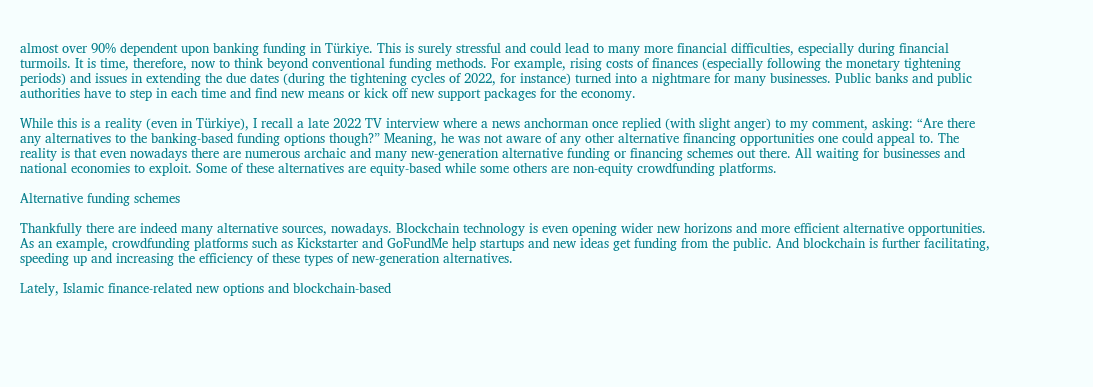almost over 90% dependent upon banking funding in Türkiye. This is surely stressful and could lead to many more financial difficulties, especially during financial turmoils. It is time, therefore, now to think beyond conventional funding methods. For example, rising costs of finances (especially following the monetary tightening periods) and issues in extending the due dates (during the tightening cycles of 2022, for instance) turned into a nightmare for many businesses. Public banks and public authorities have to step in each time and find new means or kick off new support packages for the economy.

While this is a reality (even in Türkiye), I recall a late 2022 TV interview where a news anchorman once replied (with slight anger) to my comment, asking: “Are there any alternatives to the banking-based funding options though?” Meaning, he was not aware of any other alternative financing opportunities one could appeal to. The reality is that even nowadays there are numerous archaic and many new-generation alternative funding or financing schemes out there. All waiting for businesses and national economies to exploit. Some of these alternatives are equity-based while some others are non-equity crowdfunding platforms.

Alternative funding schemes

Thankfully there are indeed many alternative sources, nowadays. Blockchain technology is even opening wider new horizons and more efficient alternative opportunities. As an example, crowdfunding platforms such as Kickstarter and GoFundMe help startups and new ideas get funding from the public. And blockchain is further facilitating, speeding up and increasing the efficiency of these types of new-generation alternatives.

Lately, Islamic finance-related new options and blockchain-based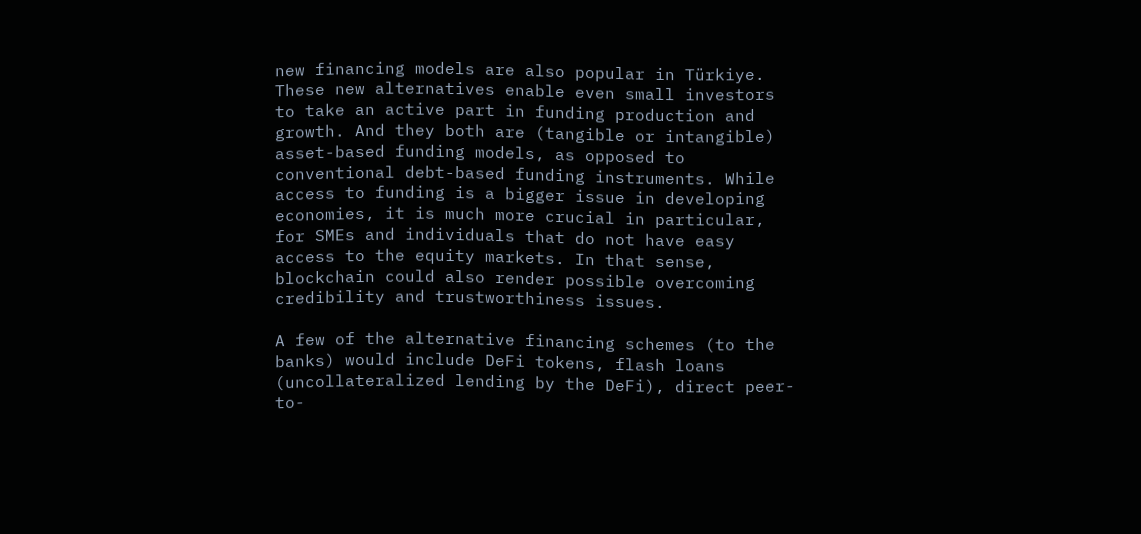new financing models are also popular in Türkiye. These new alternatives enable even small investors to take an active part in funding production and growth. And they both are (tangible or intangible) asset-based funding models, as opposed to conventional debt-based funding instruments. While access to funding is a bigger issue in developing economies, it is much more crucial in particular, for SMEs and individuals that do not have easy access to the equity markets. In that sense, blockchain could also render possible overcoming credibility and trustworthiness issues.

A few of the alternative financing schemes (to the banks) would include DeFi tokens, flash loans (uncollateralized lending by the DeFi), direct peer-to-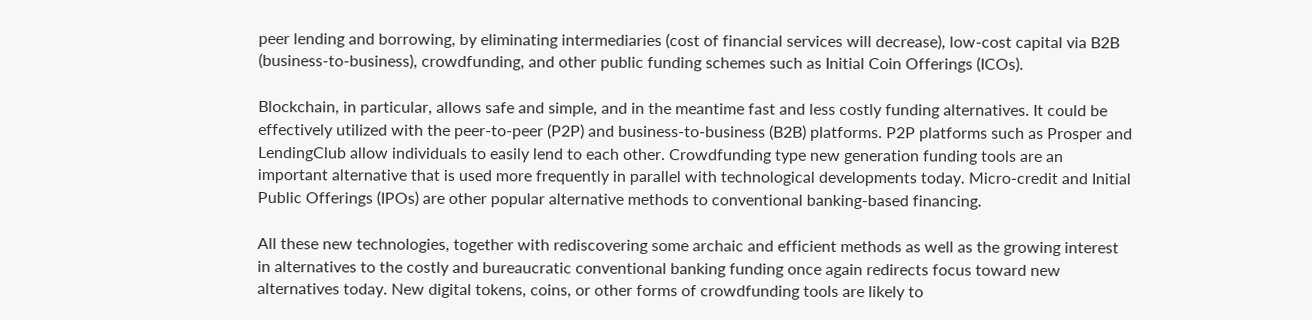peer lending and borrowing, by eliminating intermediaries (cost of financial services will decrease), low-cost capital via B2B (business-to-business), crowdfunding, and other public funding schemes such as Initial Coin Offerings (ICOs).

Blockchain, in particular, allows safe and simple, and in the meantime fast and less costly funding alternatives. It could be effectively utilized with the peer-to-peer (P2P) and business-to-business (B2B) platforms. P2P platforms such as Prosper and LendingClub allow individuals to easily lend to each other. Crowdfunding type new generation funding tools are an important alternative that is used more frequently in parallel with technological developments today. Micro-credit and Initial Public Offerings (IPOs) are other popular alternative methods to conventional banking-based financing.

All these new technologies, together with rediscovering some archaic and efficient methods as well as the growing interest in alternatives to the costly and bureaucratic conventional banking funding once again redirects focus toward new alternatives today. New digital tokens, coins, or other forms of crowdfunding tools are likely to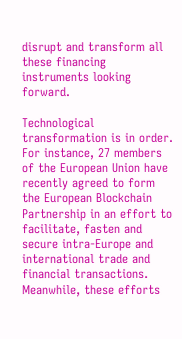disrupt and transform all these financing instruments looking forward.

Technological transformation is in order. For instance, 27 members of the European Union have recently agreed to form the European Blockchain Partnership in an effort to facilitate, fasten and secure intra-Europe and international trade and financial transactions. Meanwhile, these efforts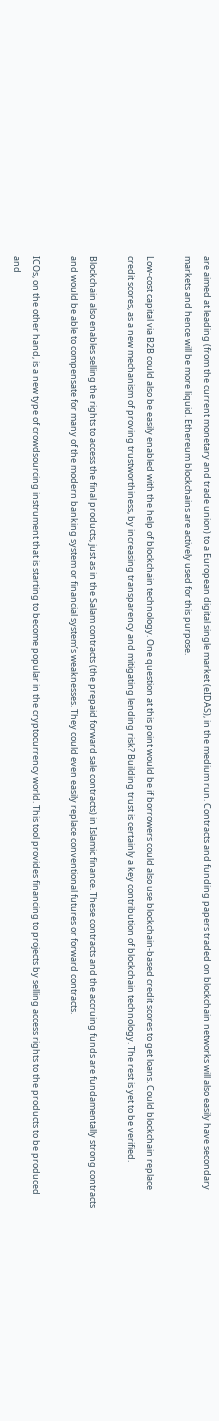are aimed at leading (from the current monetary and trade union) to a European digital single market (eIDAS), in the medium run. Contracts and funding papers traded on blockchain networks will also easily have secondary markets and hence will be more liquid. Ethereum blockchains are actively used for this purpose.

Low-cost capital via B2B could also be easily enabled with the help of blockchain technology. One question at this point would be if borrowers could also use blockchain-based credit scores to get loans. Could blockchain replace credit scores, as a new mechanism of proving trustworthiness, by increasing transparency and mitigating lending risk? Building trust is certainly a key contribution of blockchain technology. The rest is yet to be verified.

Blockchain also enables selling the rights to access the final products, just as in the Salam contracts (the prepaid forward sale contracts) in Islamic finance. These contracts and the accruing funds are fundamentally strong contracts and would be able to compensate for many of the modern banking system or financial system’s weaknesses. They could even easily replace conventional futures or forward contracts.

ICOs, on the other hand, is a new type of crowdsourcing instrument that is starting to become popular in the cryptocurrency world. This tool provides financing to projects by selling access rights to the products to be produced and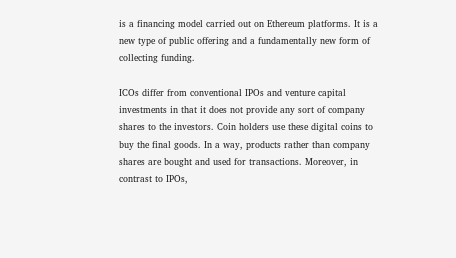is a financing model carried out on Ethereum platforms. It is a new type of public offering and a fundamentally new form of collecting funding.

ICOs differ from conventional IPOs and venture capital investments in that it does not provide any sort of company shares to the investors. Coin holders use these digital coins to buy the final goods. In a way, products rather than company shares are bought and used for transactions. Moreover, in contrast to IPOs,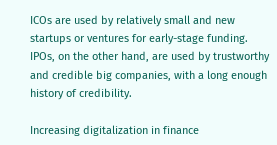ICOs are used by relatively small and new startups or ventures for early-stage funding. IPOs, on the other hand, are used by trustworthy and credible big companies, with a long enough history of credibility.

Increasing digitalization in finance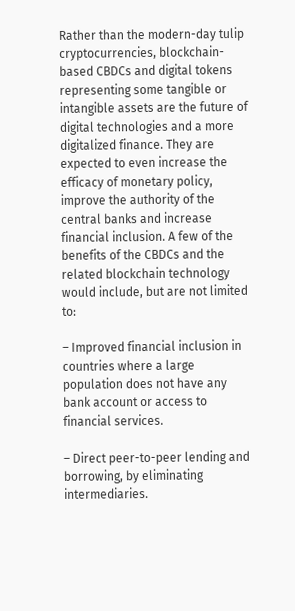Rather than the modern-day tulip cryptocurrencies, blockchain-based CBDCs and digital tokens representing some tangible or intangible assets are the future of digital technologies and a more digitalized finance. They are expected to even increase the efficacy of monetary policy, improve the authority of the central banks and increase financial inclusion. A few of the benefits of the CBDCs and the related blockchain technology would include, but are not limited to:

– Improved financial inclusion in countries where a large population does not have any bank account or access to financial services.

– Direct peer-to-peer lending and borrowing, by eliminating intermediaries.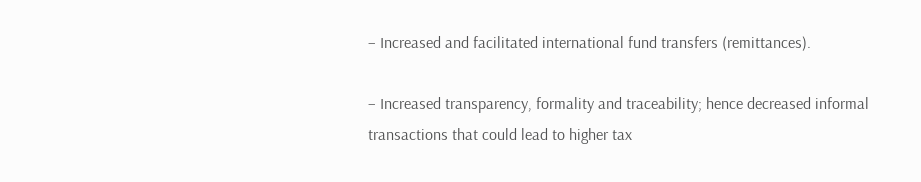– Increased and facilitated international fund transfers (remittances).

– Increased transparency, formality and traceability; hence decreased informal transactions that could lead to higher tax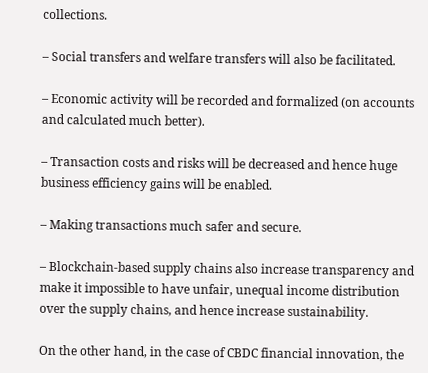collections.

– Social transfers and welfare transfers will also be facilitated.

– Economic activity will be recorded and formalized (on accounts and calculated much better).

– Transaction costs and risks will be decreased and hence huge business efficiency gains will be enabled.

– Making transactions much safer and secure.

– Blockchain-based supply chains also increase transparency and make it impossible to have unfair, unequal income distribution over the supply chains, and hence increase sustainability.

On the other hand, in the case of CBDC financial innovation, the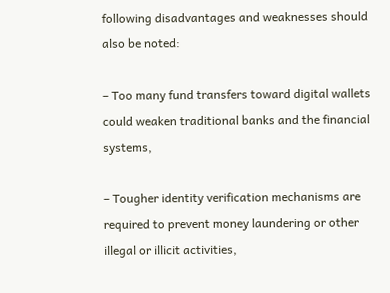following disadvantages and weaknesses should also be noted:

– Too many fund transfers toward digital wallets could weaken traditional banks and the financial systems,

– Tougher identity verification mechanisms are required to prevent money laundering or other illegal or illicit activities,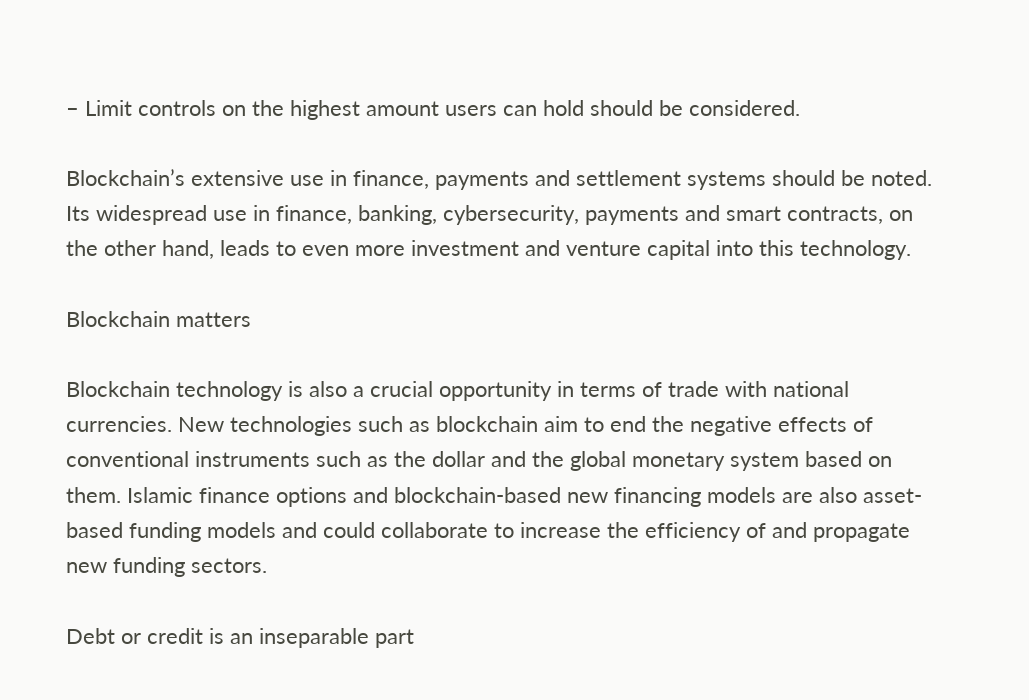– Limit controls on the highest amount users can hold should be considered.

Blockchain’s extensive use in finance, payments and settlement systems should be noted. Its widespread use in finance, banking, cybersecurity, payments and smart contracts, on the other hand, leads to even more investment and venture capital into this technology.

Blockchain matters

Blockchain technology is also a crucial opportunity in terms of trade with national currencies. New technologies such as blockchain aim to end the negative effects of conventional instruments such as the dollar and the global monetary system based on them. Islamic finance options and blockchain-based new financing models are also asset-based funding models and could collaborate to increase the efficiency of and propagate new funding sectors.

Debt or credit is an inseparable part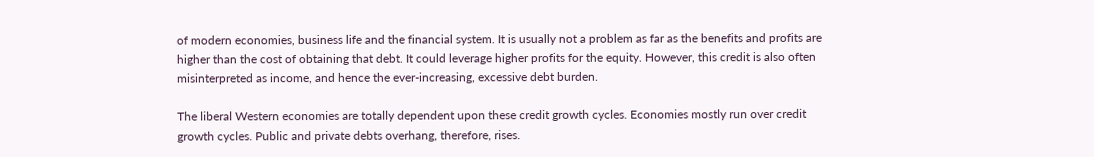of modern economies, business life and the financial system. It is usually not a problem as far as the benefits and profits are higher than the cost of obtaining that debt. It could leverage higher profits for the equity. However, this credit is also often misinterpreted as income, and hence the ever-increasing, excessive debt burden.

The liberal Western economies are totally dependent upon these credit growth cycles. Economies mostly run over credit growth cycles. Public and private debts overhang, therefore, rises.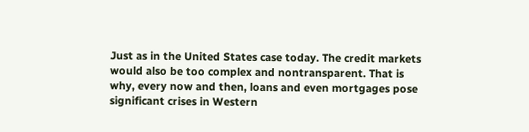Just as in the United States case today. The credit markets would also be too complex and nontransparent. That is why, every now and then, loans and even mortgages pose significant crises in Western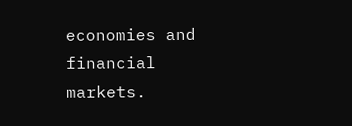economies and financial markets.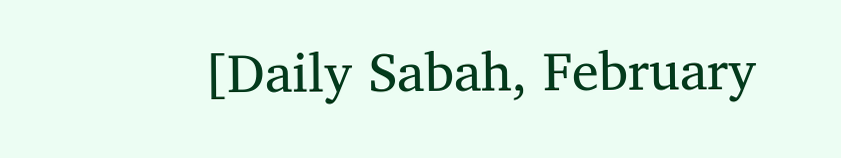[Daily Sabah, February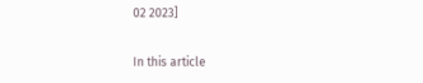02 2023]

In this article